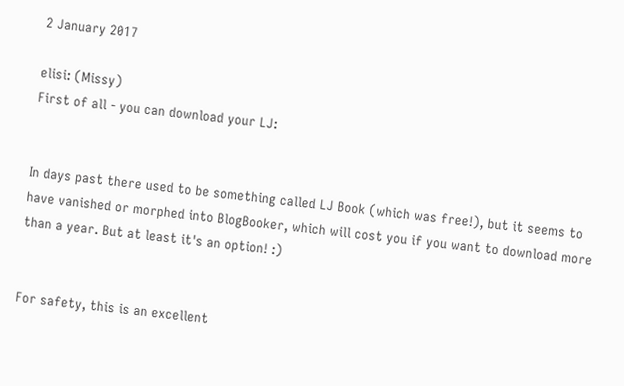2 January 2017

elisi: (Missy)
First of all - you can download your LJ:


In days past there used to be something called LJ Book (which was free!), but it seems to have vanished or morphed into BlogBooker, which will cost you if you want to download more than a year. But at least it's an option! :)


For safety, this is an excellent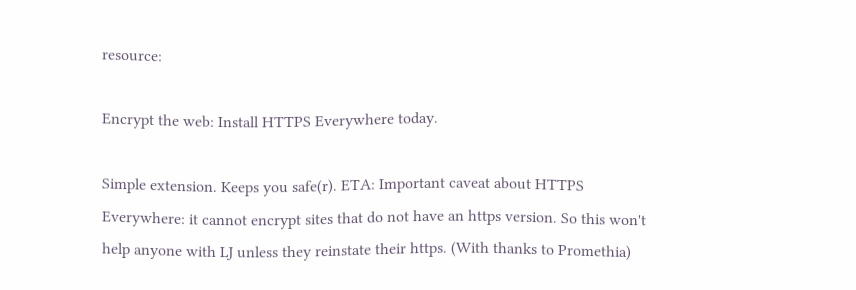resource:

Encrypt the web: Install HTTPS Everywhere today.

Simple extension. Keeps you safe(r). ETA: Important caveat about HTTPS Everywhere: it cannot encrypt sites that do not have an https version. So this won't help anyone with LJ unless they reinstate their https. (With thanks to Promethia)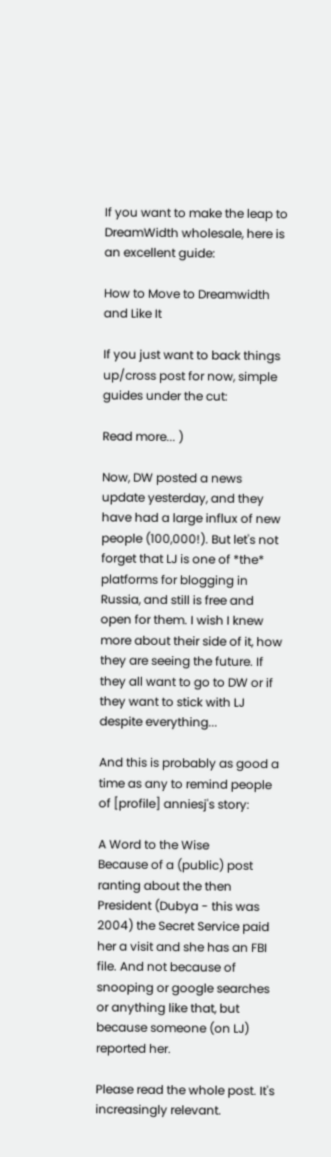If you want to make the leap to DreamWidth wholesale, here is an excellent guide:

How to Move to Dreamwidth and Like It

If you just want to back things up/cross post for now, simple guides under the cut:

Read more... )

Now, DW posted a news update yesterday, and they have had a large influx of new people (100,000!). But let's not forget that LJ is one of *the* platforms for blogging in Russia, and still is free and open for them. I wish I knew more about their side of it, how they are seeing the future. If they all want to go to DW or if they want to stick with LJ despite everything...

And this is probably as good a time as any to remind people of [profile] anniesj's story:

A Word to the Wise
Because of a (public) post ranting about the then President (Dubya - this was 2004) the Secret Service paid her a visit and she has an FBI file. And not because of snooping or google searches or anything like that, but because someone (on LJ) reported her.

Please read the whole post. It's increasingly relevant.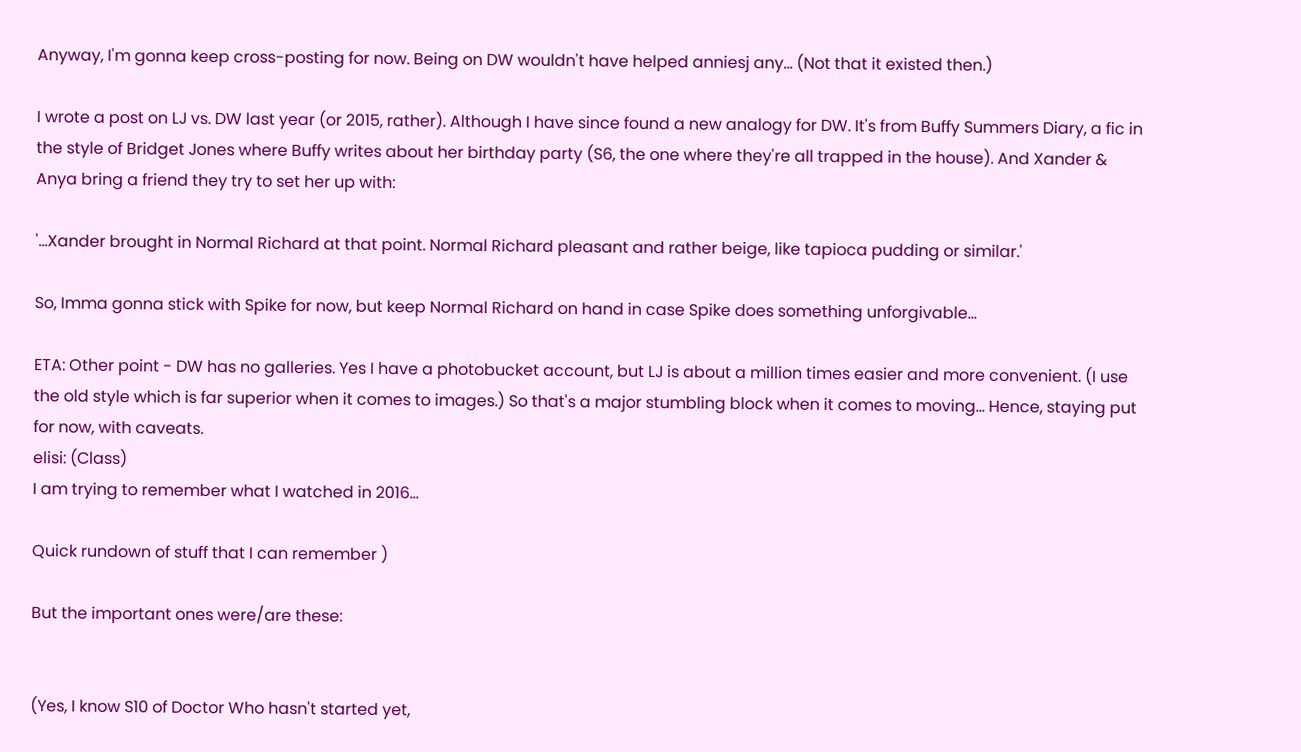Anyway, I'm gonna keep cross-posting for now. Being on DW wouldn't have helped anniesj any... (Not that it existed then.)

I wrote a post on LJ vs. DW last year (or 2015, rather). Although I have since found a new analogy for DW. It's from Buffy Summers Diary, a fic in the style of Bridget Jones where Buffy writes about her birthday party (S6, the one where they're all trapped in the house). And Xander & Anya bring a friend they try to set her up with:

'...Xander brought in Normal Richard at that point. Normal Richard pleasant and rather beige, like tapioca pudding or similar.'

So, Imma gonna stick with Spike for now, but keep Normal Richard on hand in case Spike does something unforgivable...

ETA: Other point - DW has no galleries. Yes I have a photobucket account, but LJ is about a million times easier and more convenient. (I use the old style which is far superior when it comes to images.) So that's a major stumbling block when it comes to moving... Hence, staying put for now, with caveats.
elisi: (Class)
I am trying to remember what I watched in 2016...

Quick rundown of stuff that I can remember )

But the important ones were/are these:


(Yes, I know S10 of Doctor Who hasn't started yet,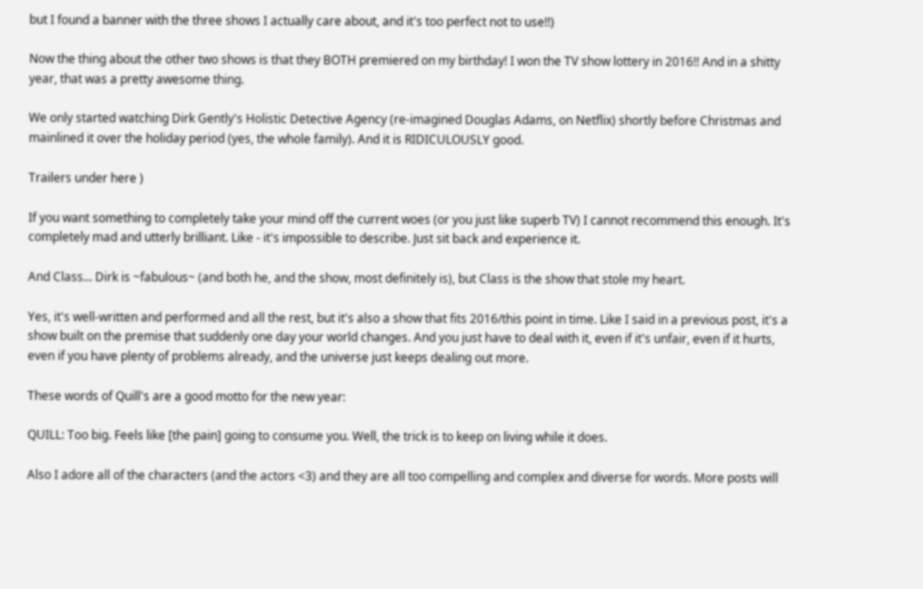but I found a banner with the three shows I actually care about, and it's too perfect not to use!!)

Now the thing about the other two shows is that they BOTH premiered on my birthday! I won the TV show lottery in 2016!! And in a shitty year, that was a pretty awesome thing.

We only started watching Dirk Gently's Holistic Detective Agency (re-imagined Douglas Adams, on Netflix) shortly before Christmas and mainlined it over the holiday period (yes, the whole family). And it is RIDICULOUSLY good.

Trailers under here )

If you want something to completely take your mind off the current woes (or you just like superb TV) I cannot recommend this enough. It's completely mad and utterly brilliant. Like - it's impossible to describe. Just sit back and experience it.

And Class... Dirk is ~fabulous~ (and both he, and the show, most definitely is), but Class is the show that stole my heart.

Yes, it's well-written and performed and all the rest, but it's also a show that fits 2016/this point in time. Like I said in a previous post, it's a show built on the premise that suddenly one day your world changes. And you just have to deal with it, even if it's unfair, even if it hurts, even if you have plenty of problems already, and the universe just keeps dealing out more.

These words of Quill's are a good motto for the new year:

QUILL: Too big. Feels like [the pain] going to consume you. Well, the trick is to keep on living while it does.

Also I adore all of the characters (and the actors <3) and they are all too compelling and complex and diverse for words. More posts will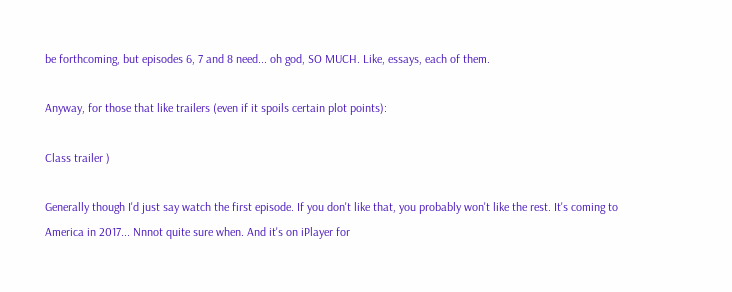be forthcoming, but episodes 6, 7 and 8 need... oh god, SO MUCH. Like, essays, each of them.

Anyway, for those that like trailers (even if it spoils certain plot points):

Class trailer )

Generally though I'd just say watch the first episode. If you don't like that, you probably won't like the rest. It's coming to America in 2017... Nnnot quite sure when. And it's on iPlayer for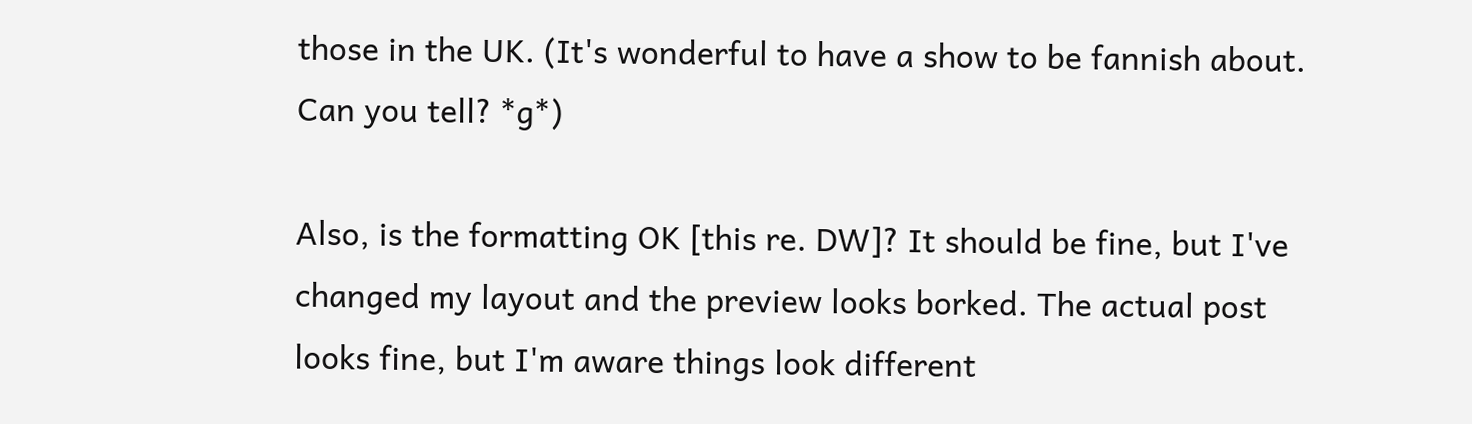those in the UK. (It's wonderful to have a show to be fannish about. Can you tell? *g*)

Also, is the formatting OK [this re. DW]? It should be fine, but I've changed my layout and the preview looks borked. The actual post looks fine, but I'm aware things look different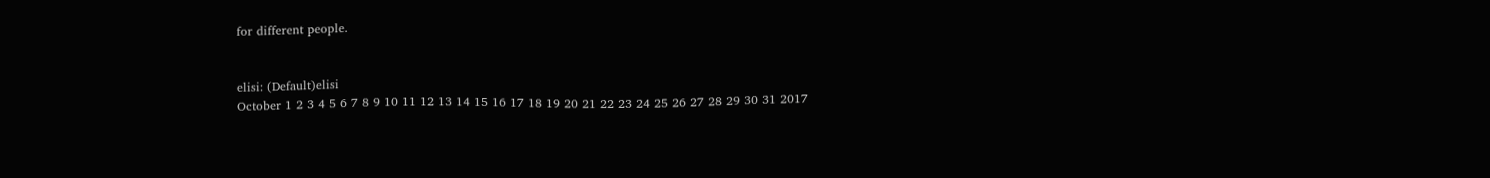for different people.


elisi: (Default)elisi
October 1 2 3 4 5 6 7 8 9 10 11 12 13 14 15 16 17 18 19 20 21 22 23 24 25 26 27 28 29 30 31 2017